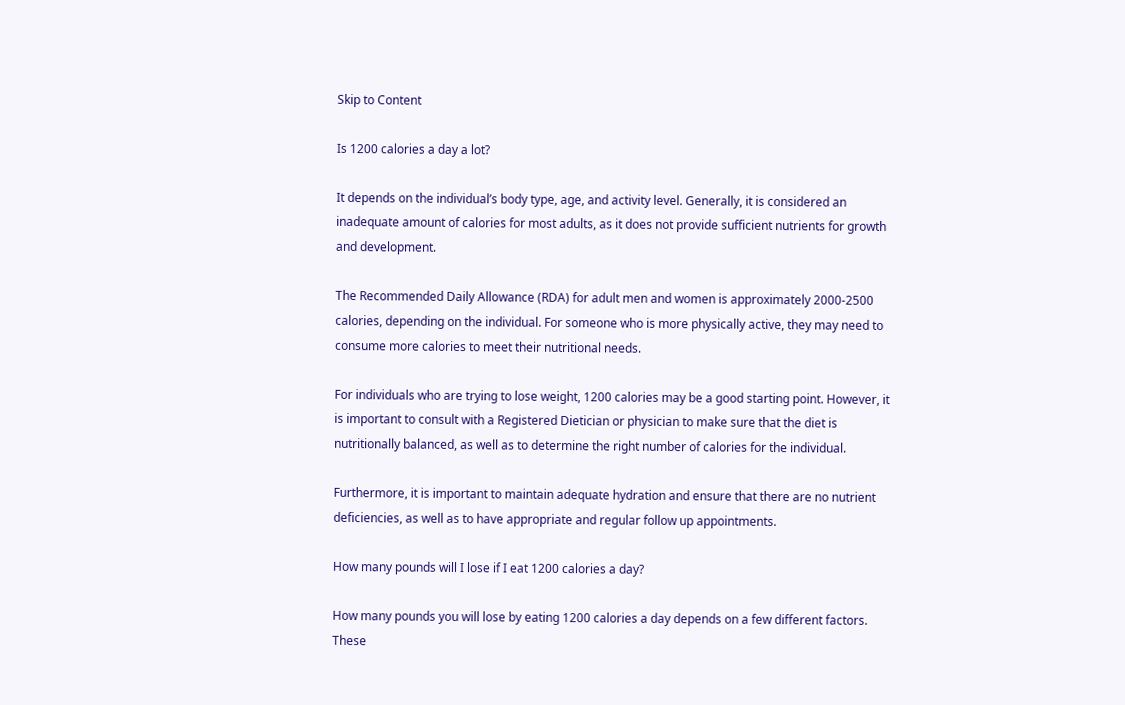Skip to Content

Is 1200 calories a day a lot?

It depends on the individual’s body type, age, and activity level. Generally, it is considered an inadequate amount of calories for most adults, as it does not provide sufficient nutrients for growth and development.

The Recommended Daily Allowance (RDA) for adult men and women is approximately 2000-2500 calories, depending on the individual. For someone who is more physically active, they may need to consume more calories to meet their nutritional needs.

For individuals who are trying to lose weight, 1200 calories may be a good starting point. However, it is important to consult with a Registered Dietician or physician to make sure that the diet is nutritionally balanced, as well as to determine the right number of calories for the individual.

Furthermore, it is important to maintain adequate hydration and ensure that there are no nutrient deficiencies, as well as to have appropriate and regular follow up appointments.

How many pounds will I lose if I eat 1200 calories a day?

How many pounds you will lose by eating 1200 calories a day depends on a few different factors. These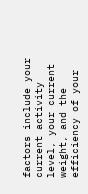factors include your current activity level, your current weight, and the efficiency of your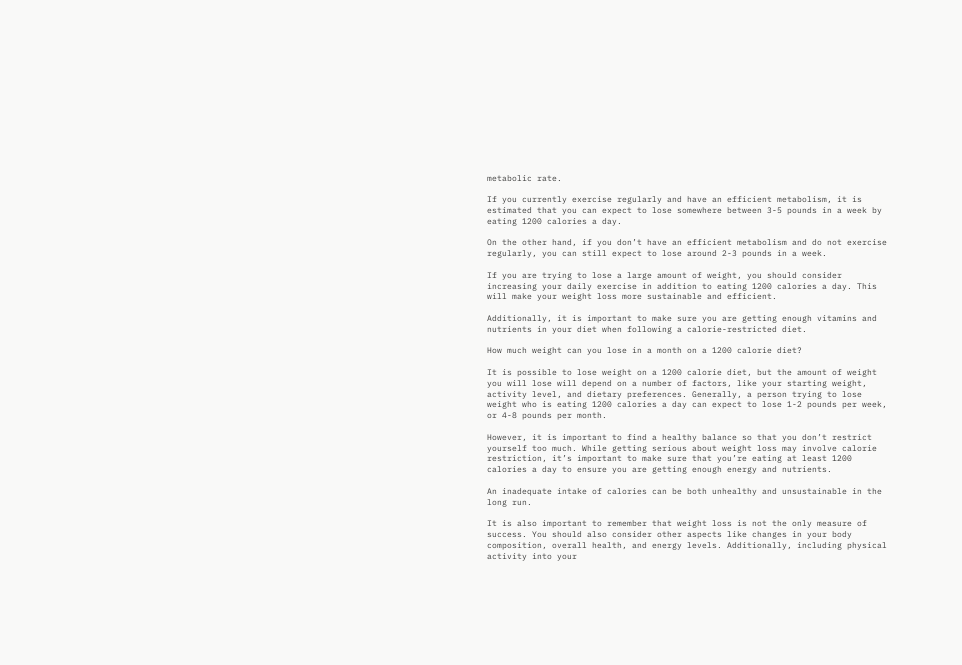metabolic rate.

If you currently exercise regularly and have an efficient metabolism, it is estimated that you can expect to lose somewhere between 3-5 pounds in a week by eating 1200 calories a day.

On the other hand, if you don’t have an efficient metabolism and do not exercise regularly, you can still expect to lose around 2-3 pounds in a week.

If you are trying to lose a large amount of weight, you should consider increasing your daily exercise in addition to eating 1200 calories a day. This will make your weight loss more sustainable and efficient.

Additionally, it is important to make sure you are getting enough vitamins and nutrients in your diet when following a calorie-restricted diet.

How much weight can you lose in a month on a 1200 calorie diet?

It is possible to lose weight on a 1200 calorie diet, but the amount of weight you will lose will depend on a number of factors, like your starting weight, activity level, and dietary preferences. Generally, a person trying to lose weight who is eating 1200 calories a day can expect to lose 1-2 pounds per week, or 4-8 pounds per month.

However, it is important to find a healthy balance so that you don’t restrict yourself too much. While getting serious about weight loss may involve calorie restriction, it’s important to make sure that you’re eating at least 1200 calories a day to ensure you are getting enough energy and nutrients.

An inadequate intake of calories can be both unhealthy and unsustainable in the long run.

It is also important to remember that weight loss is not the only measure of success. You should also consider other aspects like changes in your body composition, overall health, and energy levels. Additionally, including physical activity into your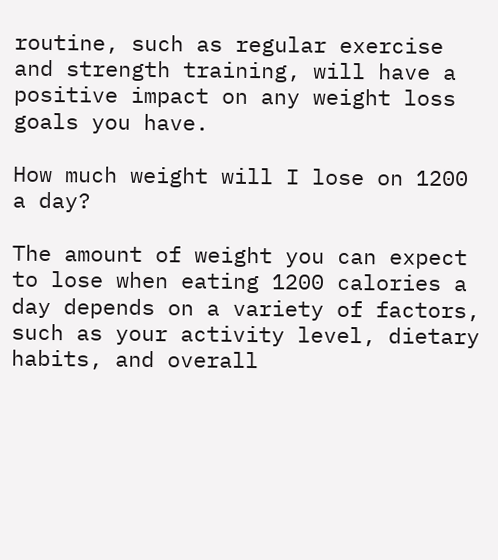routine, such as regular exercise and strength training, will have a positive impact on any weight loss goals you have.

How much weight will I lose on 1200 a day?

The amount of weight you can expect to lose when eating 1200 calories a day depends on a variety of factors, such as your activity level, dietary habits, and overall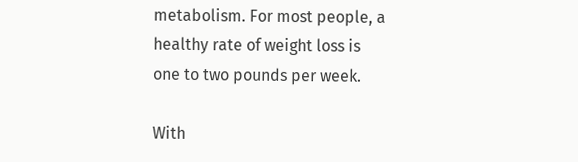metabolism. For most people, a healthy rate of weight loss is one to two pounds per week.

With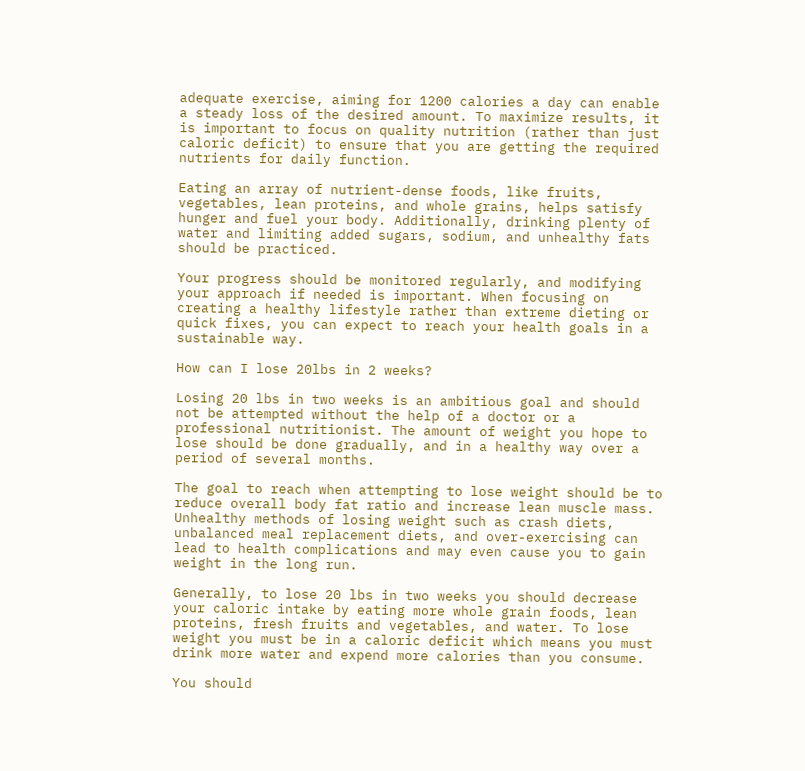adequate exercise, aiming for 1200 calories a day can enable a steady loss of the desired amount. To maximize results, it is important to focus on quality nutrition (rather than just caloric deficit) to ensure that you are getting the required nutrients for daily function.

Eating an array of nutrient-dense foods, like fruits, vegetables, lean proteins, and whole grains, helps satisfy hunger and fuel your body. Additionally, drinking plenty of water and limiting added sugars, sodium, and unhealthy fats should be practiced.

Your progress should be monitored regularly, and modifying your approach if needed is important. When focusing on creating a healthy lifestyle rather than extreme dieting or quick fixes, you can expect to reach your health goals in a sustainable way.

How can I lose 20lbs in 2 weeks?

Losing 20 lbs in two weeks is an ambitious goal and should not be attempted without the help of a doctor or a professional nutritionist. The amount of weight you hope to lose should be done gradually, and in a healthy way over a period of several months.

The goal to reach when attempting to lose weight should be to reduce overall body fat ratio and increase lean muscle mass. Unhealthy methods of losing weight such as crash diets, unbalanced meal replacement diets, and over-exercising can lead to health complications and may even cause you to gain weight in the long run.

Generally, to lose 20 lbs in two weeks you should decrease your caloric intake by eating more whole grain foods, lean proteins, fresh fruits and vegetables, and water. To lose weight you must be in a caloric deficit which means you must drink more water and expend more calories than you consume.

You should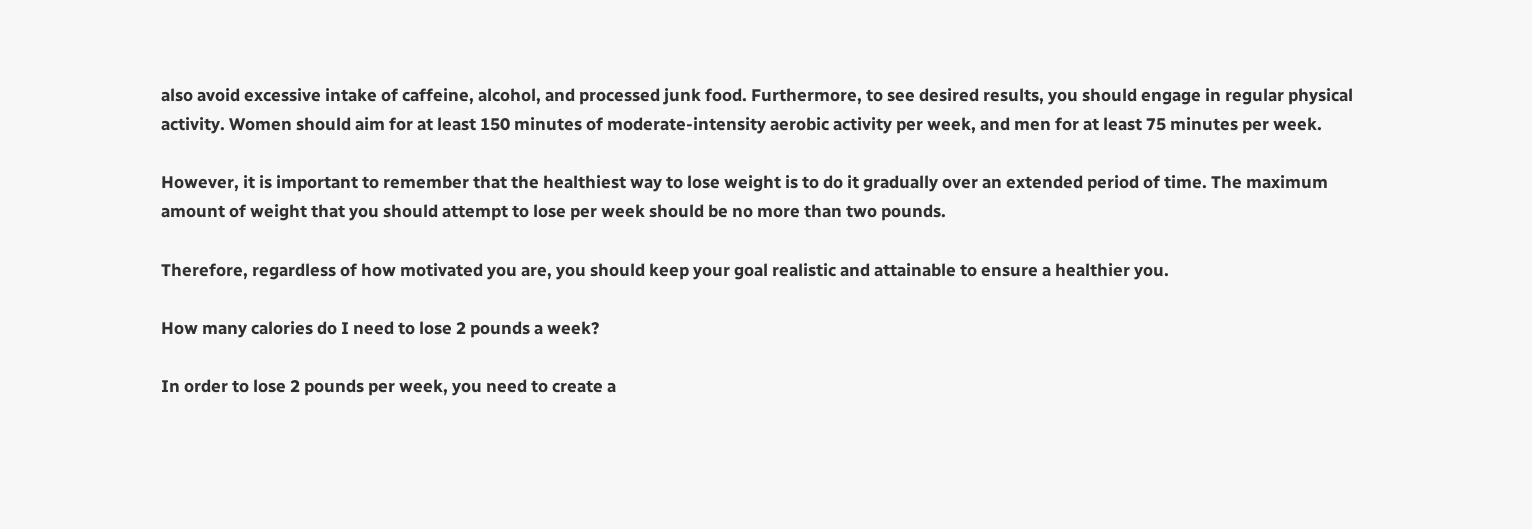also avoid excessive intake of caffeine, alcohol, and processed junk food. Furthermore, to see desired results, you should engage in regular physical activity. Women should aim for at least 150 minutes of moderate-intensity aerobic activity per week, and men for at least 75 minutes per week.

However, it is important to remember that the healthiest way to lose weight is to do it gradually over an extended period of time. The maximum amount of weight that you should attempt to lose per week should be no more than two pounds.

Therefore, regardless of how motivated you are, you should keep your goal realistic and attainable to ensure a healthier you.

How many calories do I need to lose 2 pounds a week?

In order to lose 2 pounds per week, you need to create a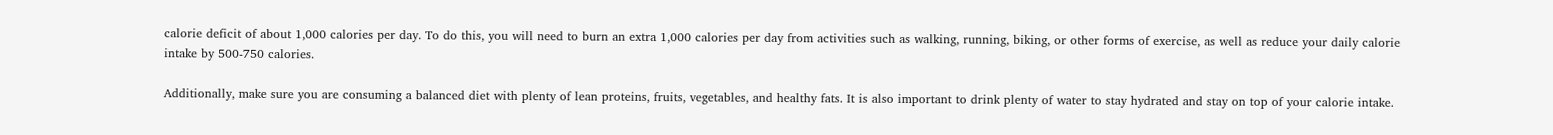calorie deficit of about 1,000 calories per day. To do this, you will need to burn an extra 1,000 calories per day from activities such as walking, running, biking, or other forms of exercise, as well as reduce your daily calorie intake by 500-750 calories.

Additionally, make sure you are consuming a balanced diet with plenty of lean proteins, fruits, vegetables, and healthy fats. It is also important to drink plenty of water to stay hydrated and stay on top of your calorie intake.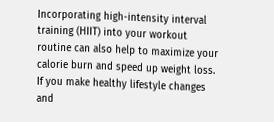Incorporating high-intensity interval training (HIIT) into your workout routine can also help to maximize your calorie burn and speed up weight loss. If you make healthy lifestyle changes and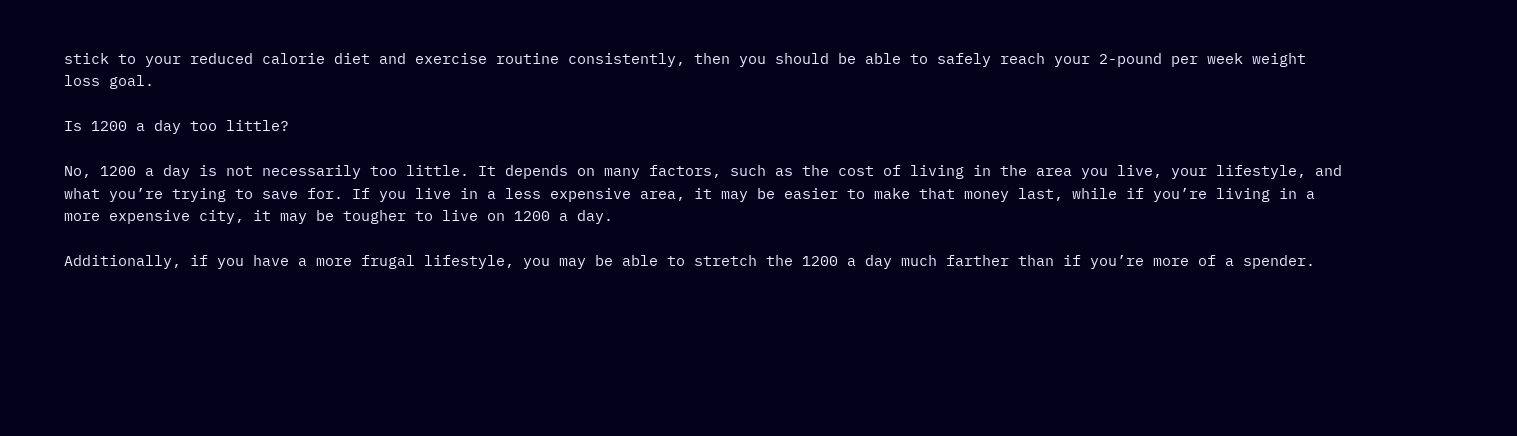stick to your reduced calorie diet and exercise routine consistently, then you should be able to safely reach your 2-pound per week weight loss goal.

Is 1200 a day too little?

No, 1200 a day is not necessarily too little. It depends on many factors, such as the cost of living in the area you live, your lifestyle, and what you’re trying to save for. If you live in a less expensive area, it may be easier to make that money last, while if you’re living in a more expensive city, it may be tougher to live on 1200 a day.

Additionally, if you have a more frugal lifestyle, you may be able to stretch the 1200 a day much farther than if you’re more of a spender.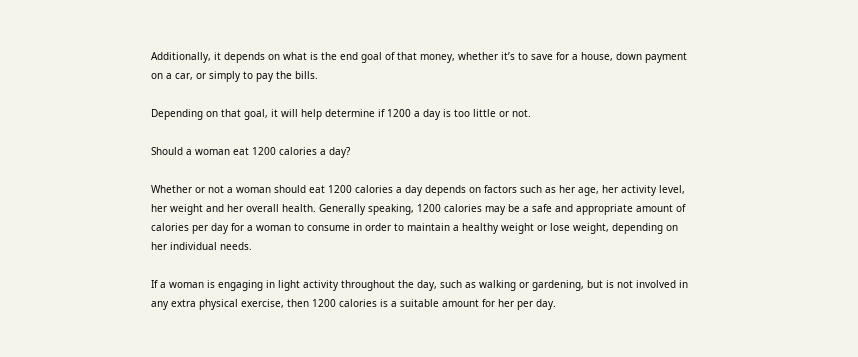Additionally, it depends on what is the end goal of that money, whether it’s to save for a house, down payment on a car, or simply to pay the bills.

Depending on that goal, it will help determine if 1200 a day is too little or not.

Should a woman eat 1200 calories a day?

Whether or not a woman should eat 1200 calories a day depends on factors such as her age, her activity level, her weight and her overall health. Generally speaking, 1200 calories may be a safe and appropriate amount of calories per day for a woman to consume in order to maintain a healthy weight or lose weight, depending on her individual needs.

If a woman is engaging in light activity throughout the day, such as walking or gardening, but is not involved in any extra physical exercise, then 1200 calories is a suitable amount for her per day.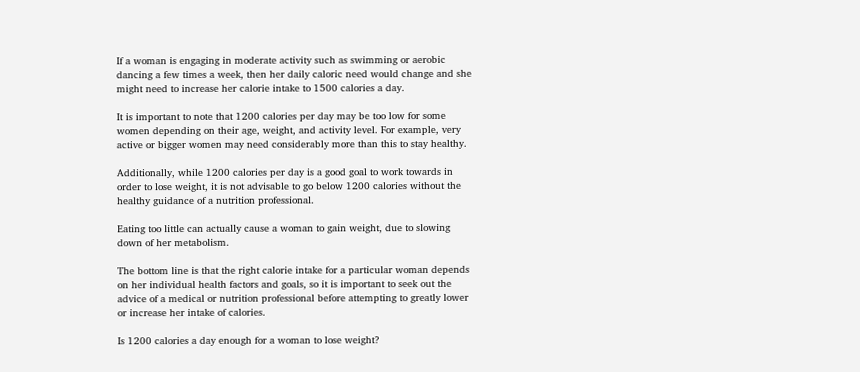If a woman is engaging in moderate activity such as swimming or aerobic dancing a few times a week, then her daily caloric need would change and she might need to increase her calorie intake to 1500 calories a day.

It is important to note that 1200 calories per day may be too low for some women depending on their age, weight, and activity level. For example, very active or bigger women may need considerably more than this to stay healthy.

Additionally, while 1200 calories per day is a good goal to work towards in order to lose weight, it is not advisable to go below 1200 calories without the healthy guidance of a nutrition professional.

Eating too little can actually cause a woman to gain weight, due to slowing down of her metabolism.

The bottom line is that the right calorie intake for a particular woman depends on her individual health factors and goals, so it is important to seek out the advice of a medical or nutrition professional before attempting to greatly lower or increase her intake of calories.

Is 1200 calories a day enough for a woman to lose weight?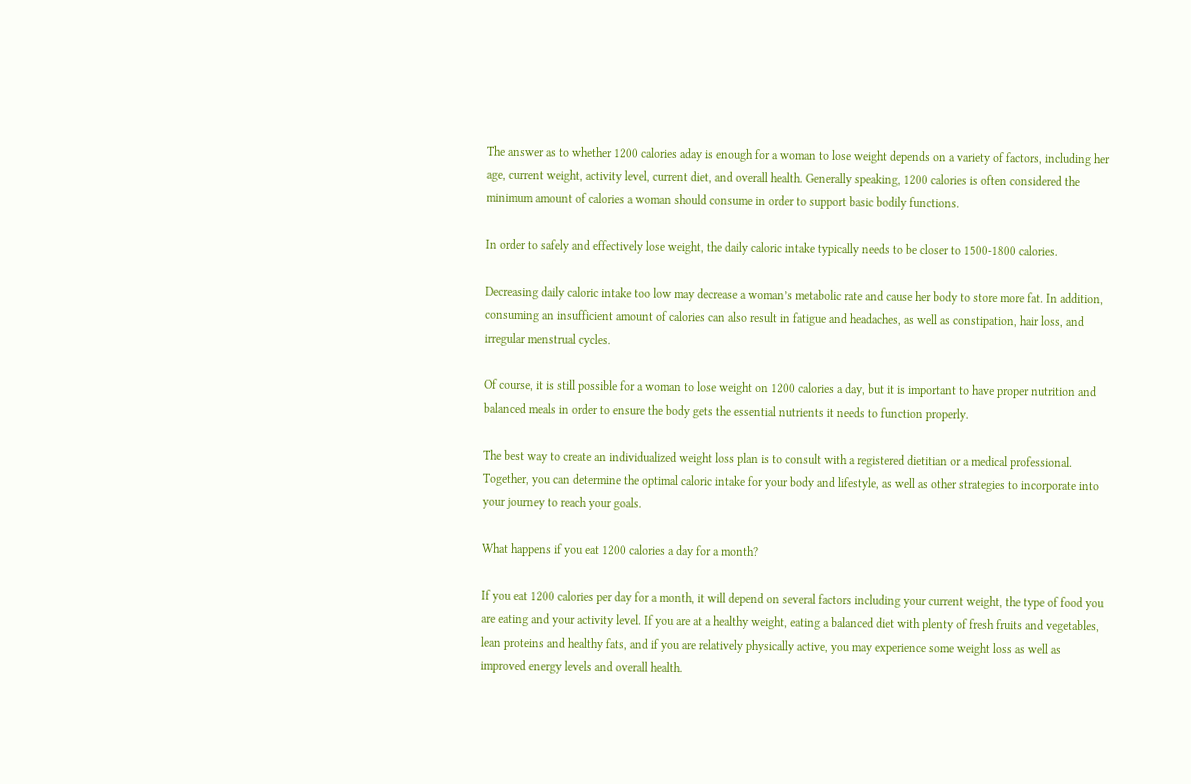The answer as to whether 1200 calories aday is enough for a woman to lose weight depends on a variety of factors, including her age, current weight, activity level, current diet, and overall health. Generally speaking, 1200 calories is often considered the minimum amount of calories a woman should consume in order to support basic bodily functions.

In order to safely and effectively lose weight, the daily caloric intake typically needs to be closer to 1500-1800 calories.

Decreasing daily caloric intake too low may decrease a woman’s metabolic rate and cause her body to store more fat. In addition, consuming an insufficient amount of calories can also result in fatigue and headaches, as well as constipation, hair loss, and irregular menstrual cycles.

Of course, it is still possible for a woman to lose weight on 1200 calories a day, but it is important to have proper nutrition and balanced meals in order to ensure the body gets the essential nutrients it needs to function properly.

The best way to create an individualized weight loss plan is to consult with a registered dietitian or a medical professional. Together, you can determine the optimal caloric intake for your body and lifestyle, as well as other strategies to incorporate into your journey to reach your goals.

What happens if you eat 1200 calories a day for a month?

If you eat 1200 calories per day for a month, it will depend on several factors including your current weight, the type of food you are eating and your activity level. If you are at a healthy weight, eating a balanced diet with plenty of fresh fruits and vegetables, lean proteins and healthy fats, and if you are relatively physically active, you may experience some weight loss as well as improved energy levels and overall health.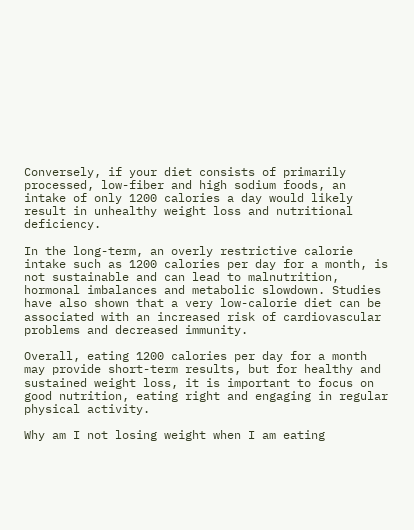Conversely, if your diet consists of primarily processed, low-fiber and high sodium foods, an intake of only 1200 calories a day would likely result in unhealthy weight loss and nutritional deficiency.

In the long-term, an overly restrictive calorie intake such as 1200 calories per day for a month, is not sustainable and can lead to malnutrition, hormonal imbalances and metabolic slowdown. Studies have also shown that a very low-calorie diet can be associated with an increased risk of cardiovascular problems and decreased immunity.

Overall, eating 1200 calories per day for a month may provide short-term results, but for healthy and sustained weight loss, it is important to focus on good nutrition, eating right and engaging in regular physical activity.

Why am I not losing weight when I am eating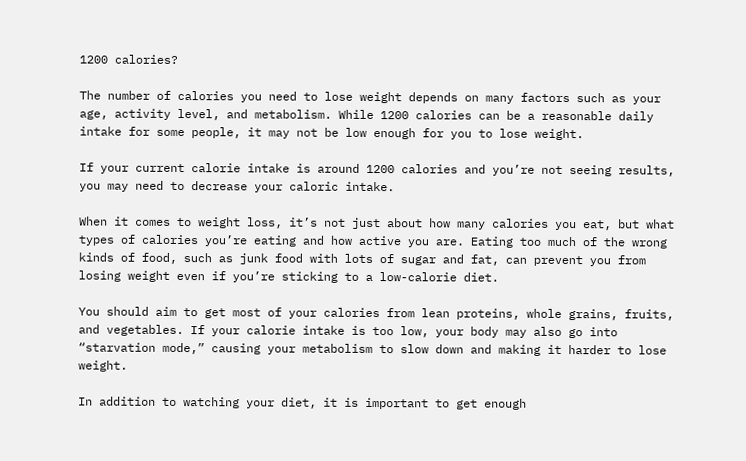1200 calories?

The number of calories you need to lose weight depends on many factors such as your age, activity level, and metabolism. While 1200 calories can be a reasonable daily intake for some people, it may not be low enough for you to lose weight.

If your current calorie intake is around 1200 calories and you’re not seeing results, you may need to decrease your caloric intake.

When it comes to weight loss, it’s not just about how many calories you eat, but what types of calories you’re eating and how active you are. Eating too much of the wrong kinds of food, such as junk food with lots of sugar and fat, can prevent you from losing weight even if you’re sticking to a low-calorie diet.

You should aim to get most of your calories from lean proteins, whole grains, fruits, and vegetables. If your calorie intake is too low, your body may also go into “starvation mode,” causing your metabolism to slow down and making it harder to lose weight.

In addition to watching your diet, it is important to get enough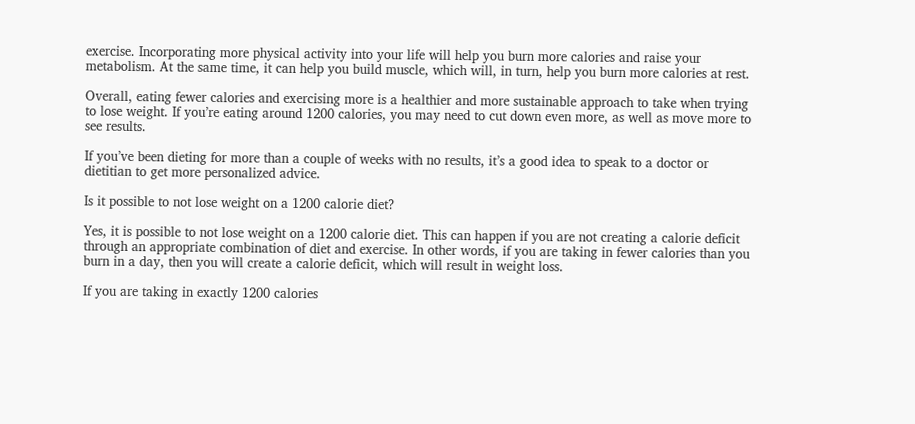exercise. Incorporating more physical activity into your life will help you burn more calories and raise your metabolism. At the same time, it can help you build muscle, which will, in turn, help you burn more calories at rest.

Overall, eating fewer calories and exercising more is a healthier and more sustainable approach to take when trying to lose weight. If you’re eating around 1200 calories, you may need to cut down even more, as well as move more to see results.

If you’ve been dieting for more than a couple of weeks with no results, it’s a good idea to speak to a doctor or dietitian to get more personalized advice.

Is it possible to not lose weight on a 1200 calorie diet?

Yes, it is possible to not lose weight on a 1200 calorie diet. This can happen if you are not creating a calorie deficit through an appropriate combination of diet and exercise. In other words, if you are taking in fewer calories than you burn in a day, then you will create a calorie deficit, which will result in weight loss.

If you are taking in exactly 1200 calories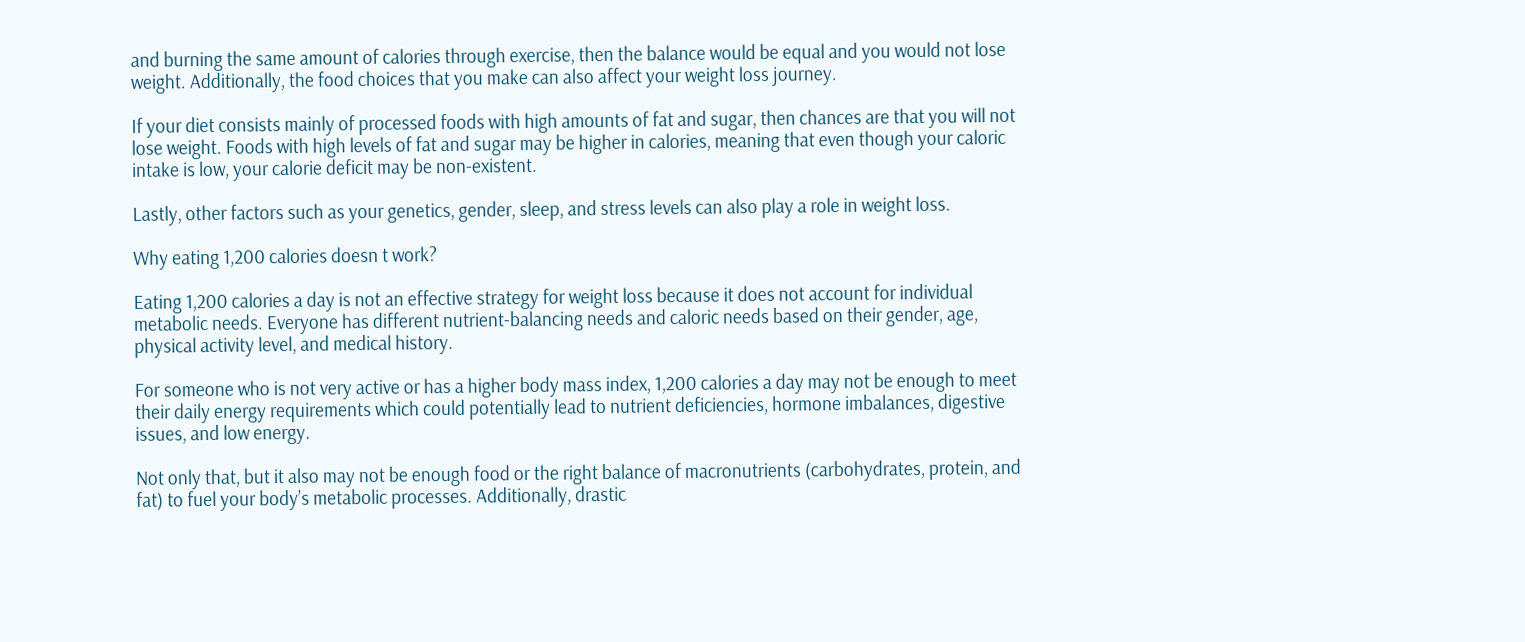and burning the same amount of calories through exercise, then the balance would be equal and you would not lose weight. Additionally, the food choices that you make can also affect your weight loss journey.

If your diet consists mainly of processed foods with high amounts of fat and sugar, then chances are that you will not lose weight. Foods with high levels of fat and sugar may be higher in calories, meaning that even though your caloric intake is low, your calorie deficit may be non-existent.

Lastly, other factors such as your genetics, gender, sleep, and stress levels can also play a role in weight loss.

Why eating 1,200 calories doesn t work?

Eating 1,200 calories a day is not an effective strategy for weight loss because it does not account for individual metabolic needs. Everyone has different nutrient-balancing needs and caloric needs based on their gender, age, physical activity level, and medical history.

For someone who is not very active or has a higher body mass index, 1,200 calories a day may not be enough to meet their daily energy requirements which could potentially lead to nutrient deficiencies, hormone imbalances, digestive issues, and low energy.

Not only that, but it also may not be enough food or the right balance of macronutrients (carbohydrates, protein, and fat) to fuel your body’s metabolic processes. Additionally, drastic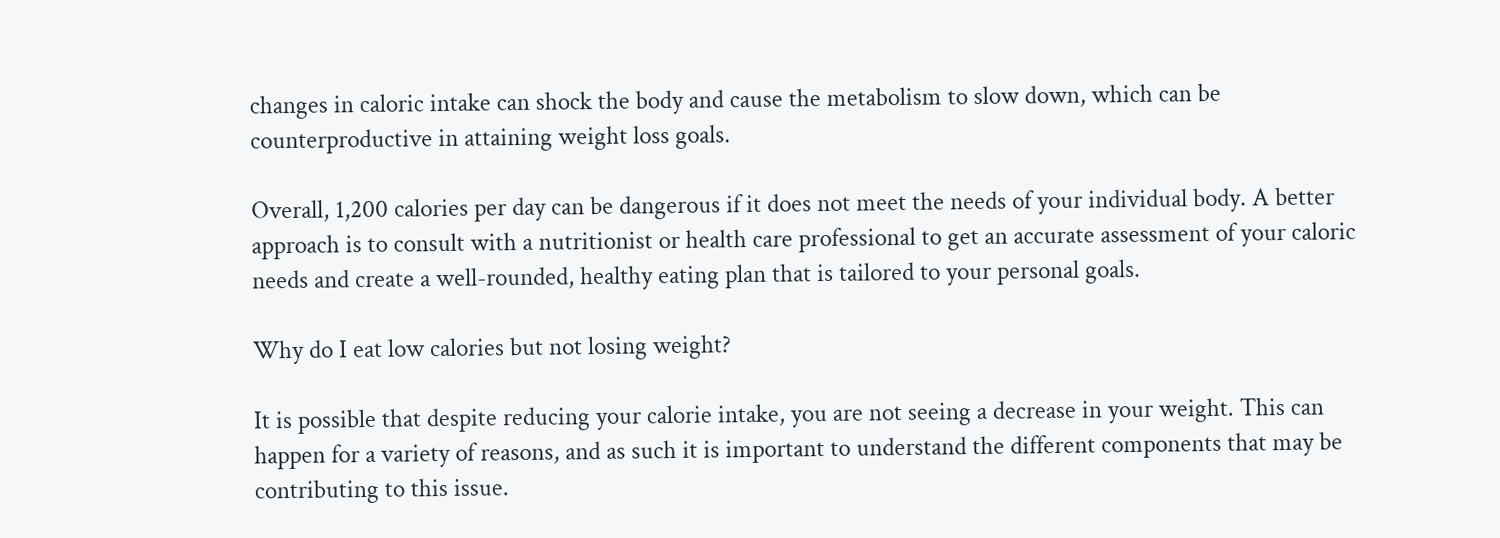changes in caloric intake can shock the body and cause the metabolism to slow down, which can be counterproductive in attaining weight loss goals.

Overall, 1,200 calories per day can be dangerous if it does not meet the needs of your individual body. A better approach is to consult with a nutritionist or health care professional to get an accurate assessment of your caloric needs and create a well-rounded, healthy eating plan that is tailored to your personal goals.

Why do I eat low calories but not losing weight?

It is possible that despite reducing your calorie intake, you are not seeing a decrease in your weight. This can happen for a variety of reasons, and as such it is important to understand the different components that may be contributing to this issue.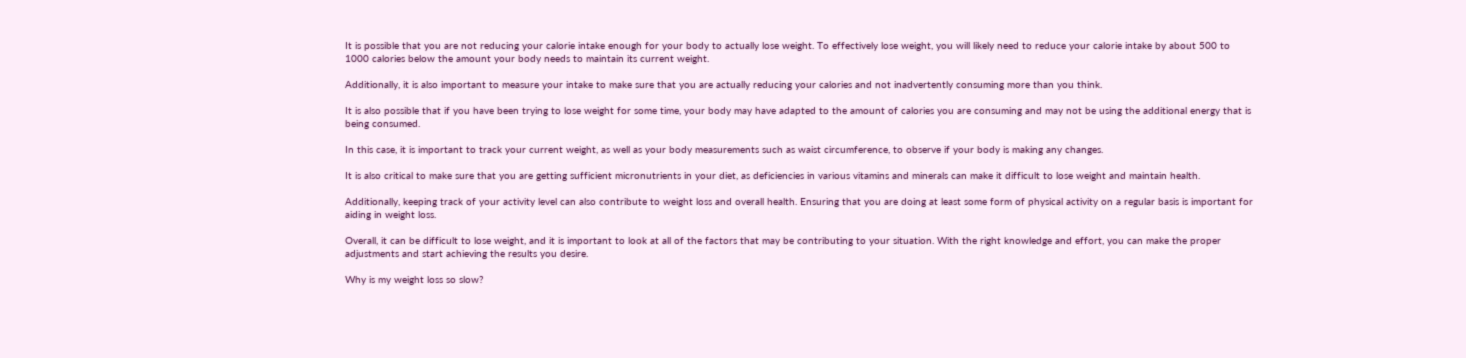It is possible that you are not reducing your calorie intake enough for your body to actually lose weight. To effectively lose weight, you will likely need to reduce your calorie intake by about 500 to 1000 calories below the amount your body needs to maintain its current weight.

Additionally, it is also important to measure your intake to make sure that you are actually reducing your calories and not inadvertently consuming more than you think.

It is also possible that if you have been trying to lose weight for some time, your body may have adapted to the amount of calories you are consuming and may not be using the additional energy that is being consumed.

In this case, it is important to track your current weight, as well as your body measurements such as waist circumference, to observe if your body is making any changes.

It is also critical to make sure that you are getting sufficient micronutrients in your diet, as deficiencies in various vitamins and minerals can make it difficult to lose weight and maintain health.

Additionally, keeping track of your activity level can also contribute to weight loss and overall health. Ensuring that you are doing at least some form of physical activity on a regular basis is important for aiding in weight loss.

Overall, it can be difficult to lose weight, and it is important to look at all of the factors that may be contributing to your situation. With the right knowledge and effort, you can make the proper adjustments and start achieving the results you desire.

Why is my weight loss so slow?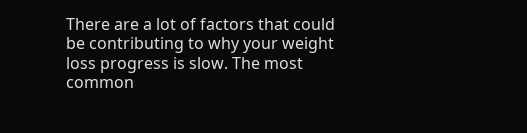There are a lot of factors that could be contributing to why your weight loss progress is slow. The most common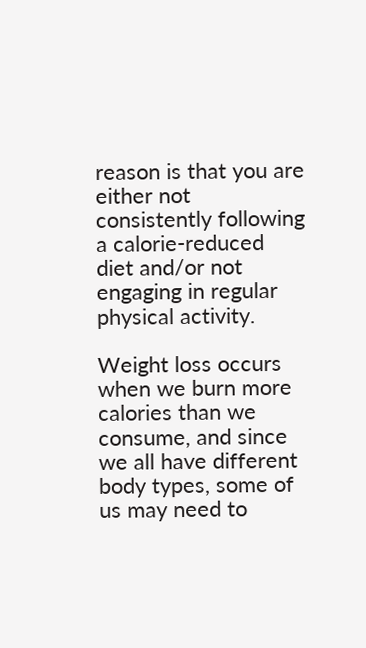reason is that you are either not consistently following a calorie-reduced diet and/or not engaging in regular physical activity.

Weight loss occurs when we burn more calories than we consume, and since we all have different body types, some of us may need to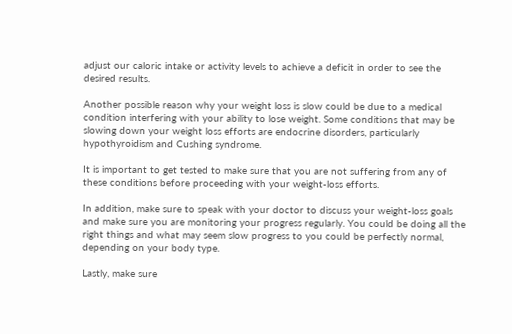adjust our caloric intake or activity levels to achieve a deficit in order to see the desired results.

Another possible reason why your weight loss is slow could be due to a medical condition interfering with your ability to lose weight. Some conditions that may be slowing down your weight loss efforts are endocrine disorders, particularly hypothyroidism and Cushing syndrome.

It is important to get tested to make sure that you are not suffering from any of these conditions before proceeding with your weight-loss efforts.

In addition, make sure to speak with your doctor to discuss your weight-loss goals and make sure you are monitoring your progress regularly. You could be doing all the right things and what may seem slow progress to you could be perfectly normal, depending on your body type.

Lastly, make sure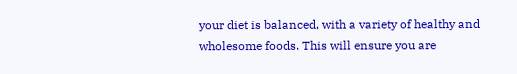your diet is balanced, with a variety of healthy and wholesome foods. This will ensure you are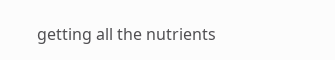getting all the nutrients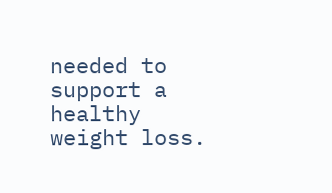needed to support a healthy weight loss.